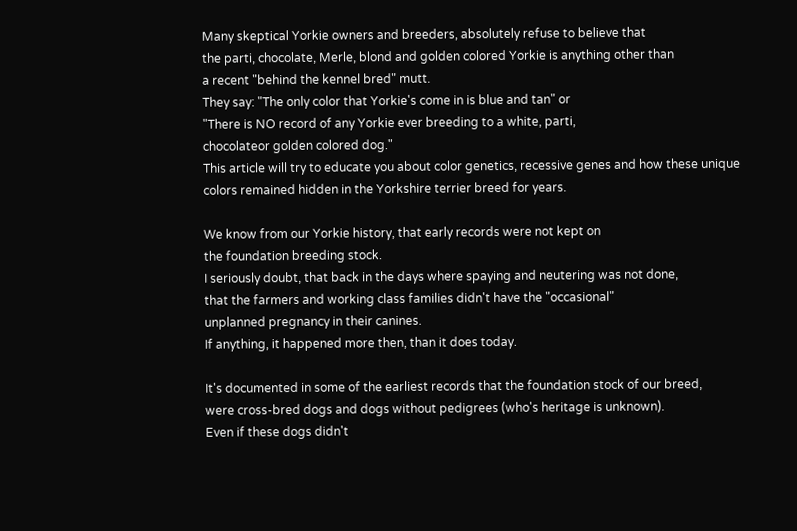Many skeptical Yorkie owners and breeders, absolutely refuse to believe that
the parti, chocolate, Merle, blond and golden colored Yorkie is anything other than
a recent "behind the kennel bred" mutt.
They say: "The only color that Yorkie's come in is blue and tan" or
"There is NO record of any Yorkie ever breeding to a white, parti,
chocolateor golden colored dog."
This article will try to educate you about color genetics, recessive genes and how these unique
colors remained hidden in the Yorkshire terrier breed for years.

We know from our Yorkie history, that early records were not kept on
the foundation breeding stock.
I seriously doubt, that back in the days where spaying and neutering was not done,
that the farmers and working class families didn't have the "occasional"
unplanned pregnancy in their canines.
If anything, it happened more then, than it does today.

It's documented in some of the earliest records that the foundation stock of our breed,
were cross-bred dogs and dogs without pedigrees (who's heritage is unknown).
Even if these dogs didn't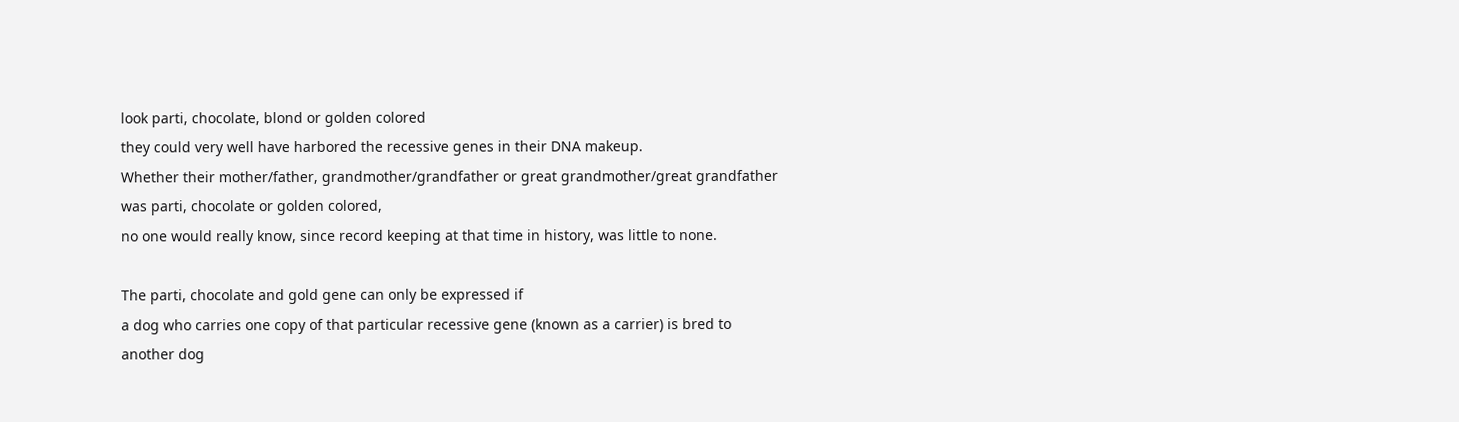look parti, chocolate, blond or golden colored
they could very well have harbored the recessive genes in their DNA makeup.
Whether their mother/father, grandmother/grandfather or great grandmother/great grandfather
was parti, chocolate or golden colored,
no one would really know, since record keeping at that time in history, was little to none.

The parti, chocolate and gold gene can only be expressed if
a dog who carries one copy of that particular recessive gene (known as a carrier) is bred to
another dog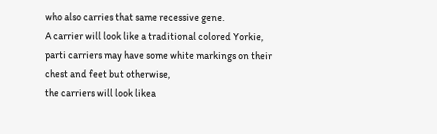who also carries that same recessive gene.
A carrier will look like a traditional colored Yorkie,
parti carriers may have some white markings on their chest and feet but otherwise,
the carriers will look likea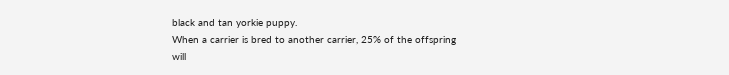black and tan yorkie puppy.
When a carrier is bred to another carrier, 25% of the offspring
will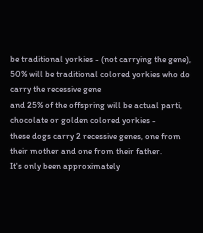be traditional yorkies - (not carrying the gene),
50% will be traditional colored yorkies who do carry the recessive gene
and 25% of the offspring will be actual parti,
chocolate or golden colored yorkies -
these dogs carry 2 recessive genes, one from their mother and one from their father.
It's only been approximately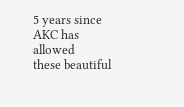5 years since AKC has allowed
these beautiful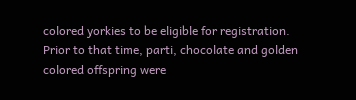colored yorkies to be eligible for registration.
Prior to that time, parti, chocolate and golden colored offspring were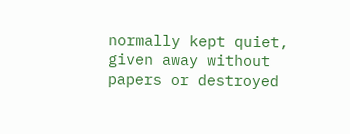normally kept quiet,
given away without papers or destroyed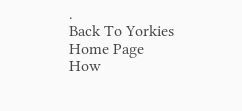.
Back To Yorkies
Home Page
How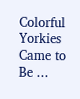Colorful Yorkies
Came to Be ...